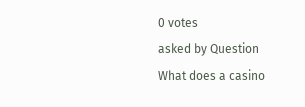0 votes
asked by Question
What does a casino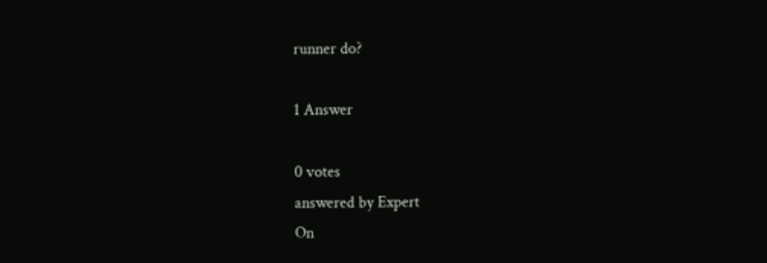runner do?

1 Answer

0 votes
answered by Expert
On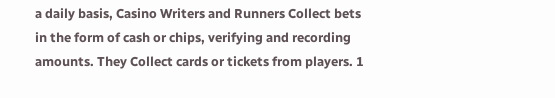a daily basis, Casino Writers and Runners Collect bets in the form of cash or chips, verifying and recording amounts. They Collect cards or tickets from players. 1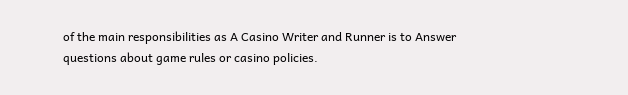of the main responsibilities as A Casino Writer and Runner is to Answer questions about game rules or casino policies.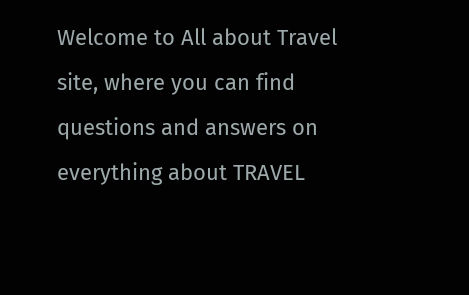Welcome to All about Travel site, where you can find questions and answers on everything about TRAVEL